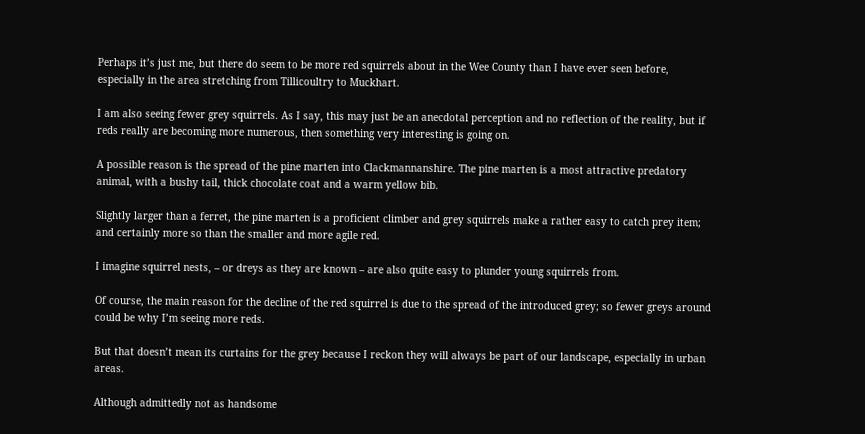Perhaps it’s just me, but there do seem to be more red squirrels about in the Wee County than I have ever seen before, especially in the area stretching from Tillicoultry to Muckhart.

I am also seeing fewer grey squirrels. As I say, this may just be an anecdotal perception and no reflection of the reality, but if reds really are becoming more numerous, then something very interesting is going on.

A possible reason is the spread of the pine marten into Clackmannanshire. The pine marten is a most attractive predatory animal, with a bushy tail, thick chocolate coat and a warm yellow bib.

Slightly larger than a ferret, the pine marten is a proficient climber and grey squirrels make a rather easy to catch prey item; and certainly more so than the smaller and more agile red.

I imagine squirrel nests, – or dreys as they are known – are also quite easy to plunder young squirrels from.

Of course, the main reason for the decline of the red squirrel is due to the spread of the introduced grey; so fewer greys around could be why I’m seeing more reds.

But that doesn’t mean its curtains for the grey because I reckon they will always be part of our landscape, especially in urban areas.

Although admittedly not as handsome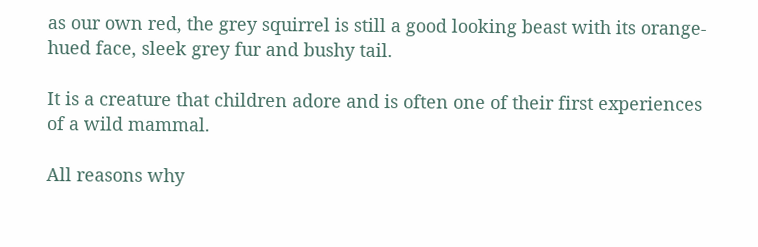as our own red, the grey squirrel is still a good looking beast with its orange-hued face, sleek grey fur and bushy tail.

It is a creature that children adore and is often one of their first experiences of a wild mammal.

All reasons why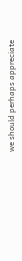we should perhaps appreciate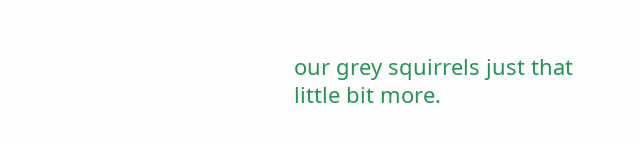our grey squirrels just that little bit more.